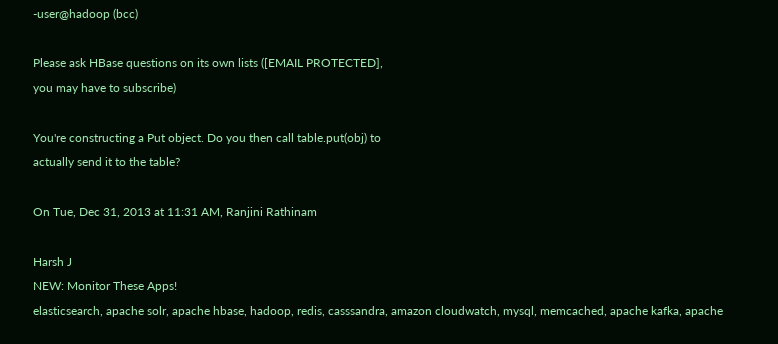-user@hadoop (bcc)

Please ask HBase questions on its own lists ([EMAIL PROTECTED],
you may have to subscribe)

You're constructing a Put object. Do you then call table.put(obj) to
actually send it to the table?

On Tue, Dec 31, 2013 at 11:31 AM, Ranjini Rathinam

Harsh J
NEW: Monitor These Apps!
elasticsearch, apache solr, apache hbase, hadoop, redis, casssandra, amazon cloudwatch, mysql, memcached, apache kafka, apache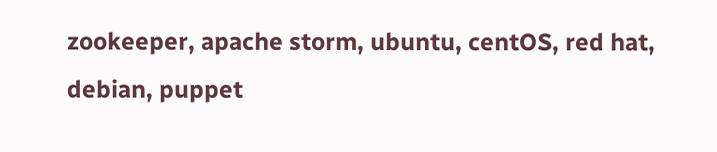zookeeper, apache storm, ubuntu, centOS, red hat, debian, puppet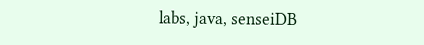labs, java, senseiDB